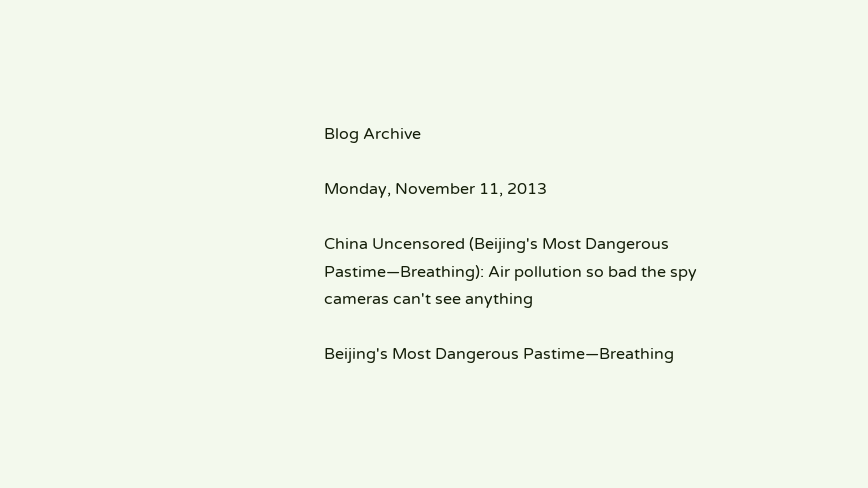Blog Archive

Monday, November 11, 2013

China Uncensored (Beijing's Most Dangerous Pastime—Breathing): Air pollution so bad the spy cameras can't see anything

Beijing's Most Dangerous Pastime—Breathing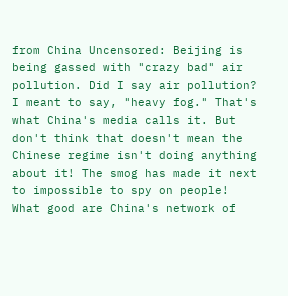from China Uncensored: Beijing is being gassed with "crazy bad" air pollution. Did I say air pollution? I meant to say, "heavy fog." That's what China's media calls it. But don't think that doesn't mean the Chinese regime isn't doing anything about it! The smog has made it next to impossible to spy on people! What good are China's network of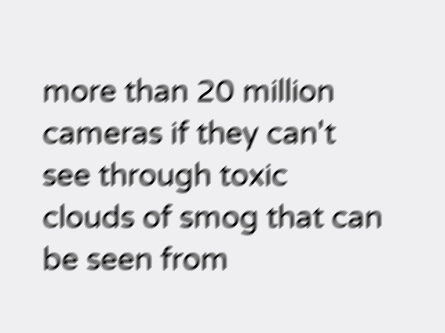more than 20 million cameras if they can't see through toxic clouds of smog that can be seen from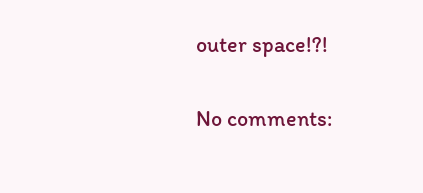outer space!?!

No comments: